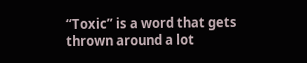“Toxic” is a word that gets thrown around a lot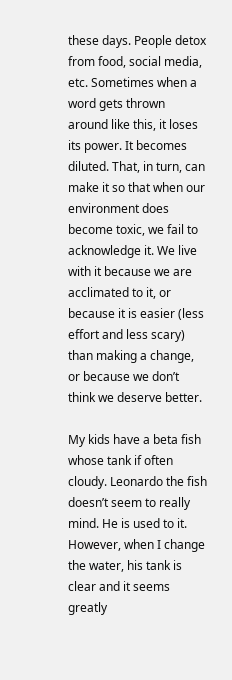these days. People detox from food, social media, etc. Sometimes when a word gets thrown around like this, it loses its power. It becomes diluted. That, in turn, can make it so that when our environment does become toxic, we fail to acknowledge it. We live with it because we are acclimated to it, or because it is easier (less effort and less scary) than making a change, or because we don’t think we deserve better.

My kids have a beta fish whose tank if often cloudy. Leonardo the fish doesn’t seem to really mind. He is used to it. However, when I change the water, his tank is clear and it seems greatly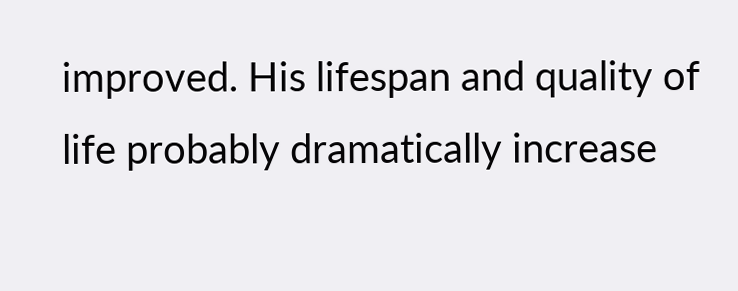improved. His lifespan and quality of life probably dramatically increase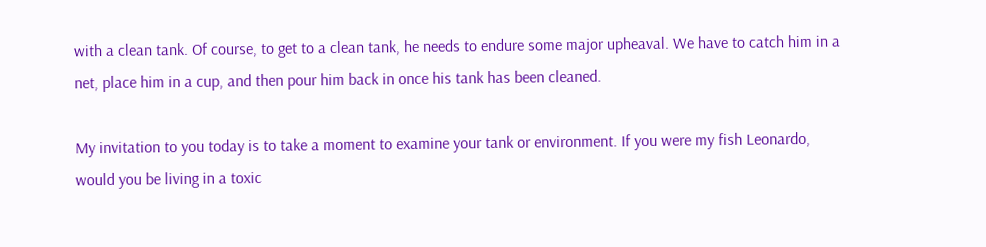with a clean tank. Of course, to get to a clean tank, he needs to endure some major upheaval. We have to catch him in a net, place him in a cup, and then pour him back in once his tank has been cleaned.

My invitation to you today is to take a moment to examine your tank or environment. If you were my fish Leonardo, would you be living in a toxic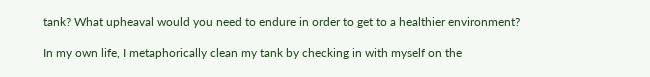tank? What upheaval would you need to endure in order to get to a healthier environment?

In my own life, I metaphorically clean my tank by checking in with myself on the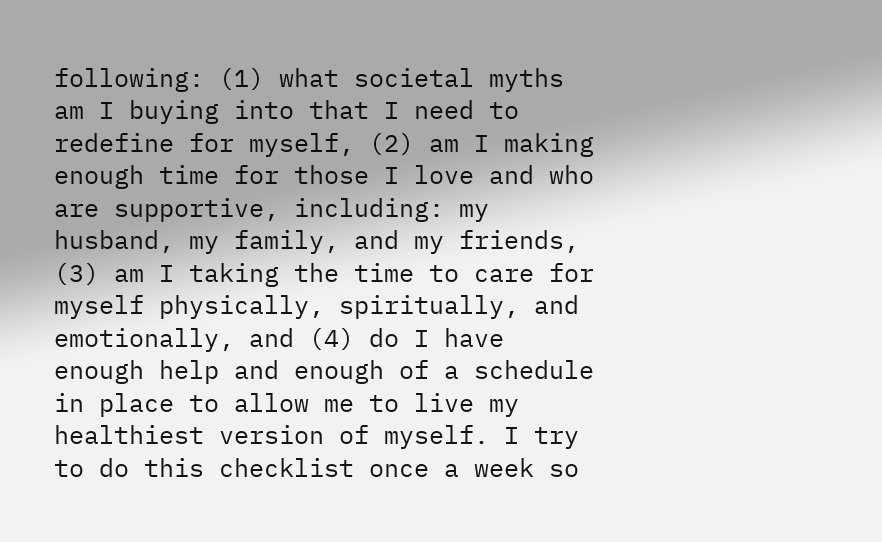following: (1) what societal myths am I buying into that I need to redefine for myself, (2) am I making enough time for those I love and who are supportive, including: my husband, my family, and my friends, (3) am I taking the time to care for myself physically, spiritually, and emotionally, and (4) do I have enough help and enough of a schedule in place to allow me to live my healthiest version of myself. I try to do this checklist once a week so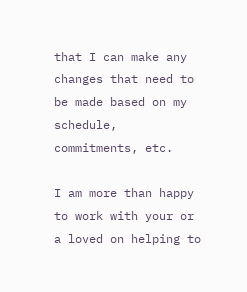that I can make any changes that need to be made based on my schedule, commitments, etc.

I am more than happy to work with your or a loved on helping to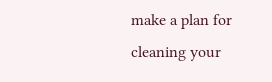make a plan for cleaning your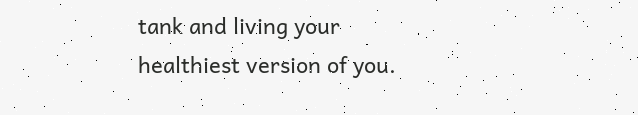tank and living your healthiest version of you.